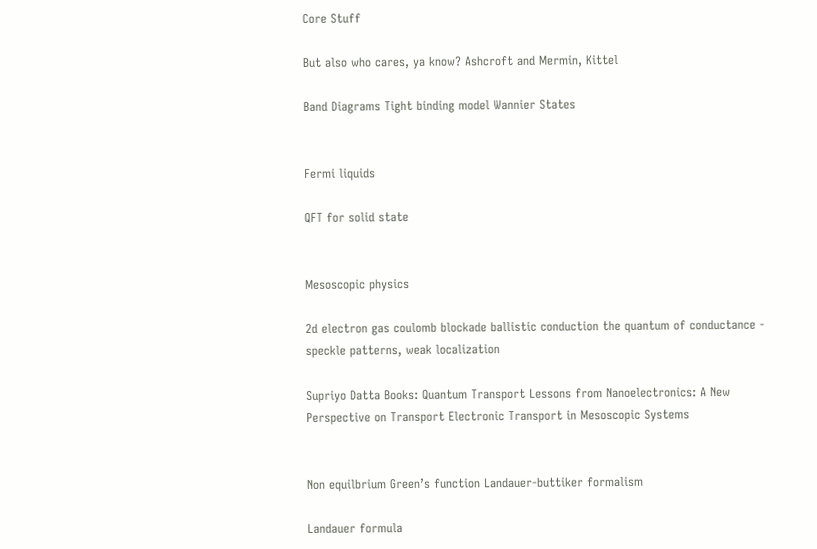Core Stuff

But also who cares, ya know? Ashcroft and Mermin, Kittel

Band Diagrams Tight binding model Wannier States


Fermi liquids

QFT for solid state


Mesoscopic physics

2d electron gas coulomb blockade ballistic conduction the quantum of conductance - speckle patterns, weak localization

Supriyo Datta Books: Quantum Transport Lessons from Nanoelectronics: A New Perspective on Transport Electronic Transport in Mesoscopic Systems


Non equilbrium Green’s function Landauer-buttiker formalism

Landauer formula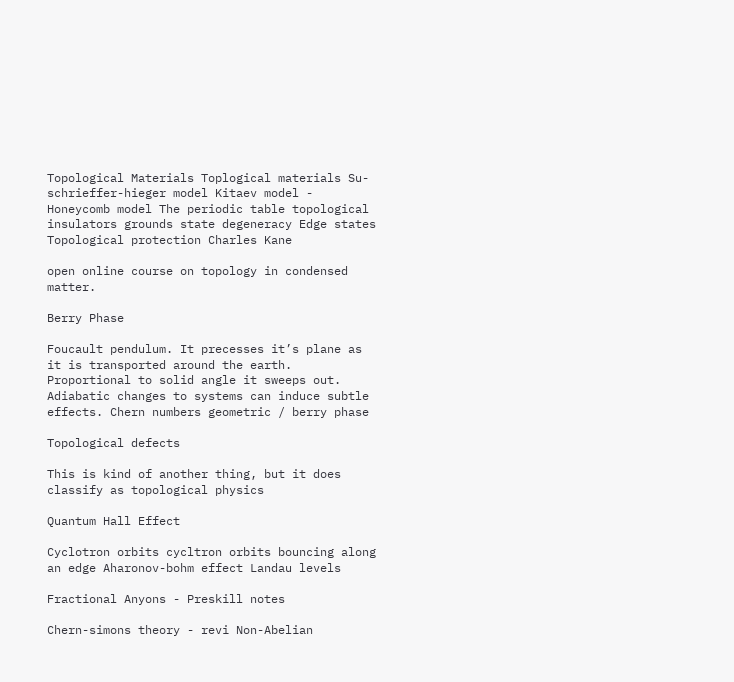Topological Materials Toplogical materials Su-schrieffer-hieger model Kitaev model - Honeycomb model The periodic table topological insulators grounds state degeneracy Edge states Topological protection Charles Kane

open online course on topology in condensed matter.

Berry Phase

Foucault pendulum. It precesses it’s plane as it is transported around the earth. Proportional to solid angle it sweeps out. Adiabatic changes to systems can induce subtle effects. Chern numbers geometric / berry phase

Topological defects

This is kind of another thing, but it does classify as topological physics

Quantum Hall Effect

Cyclotron orbits cycltron orbits bouncing along an edge Aharonov-bohm effect Landau levels

Fractional Anyons - Preskill notes

Chern-simons theory - revi Non-Abelian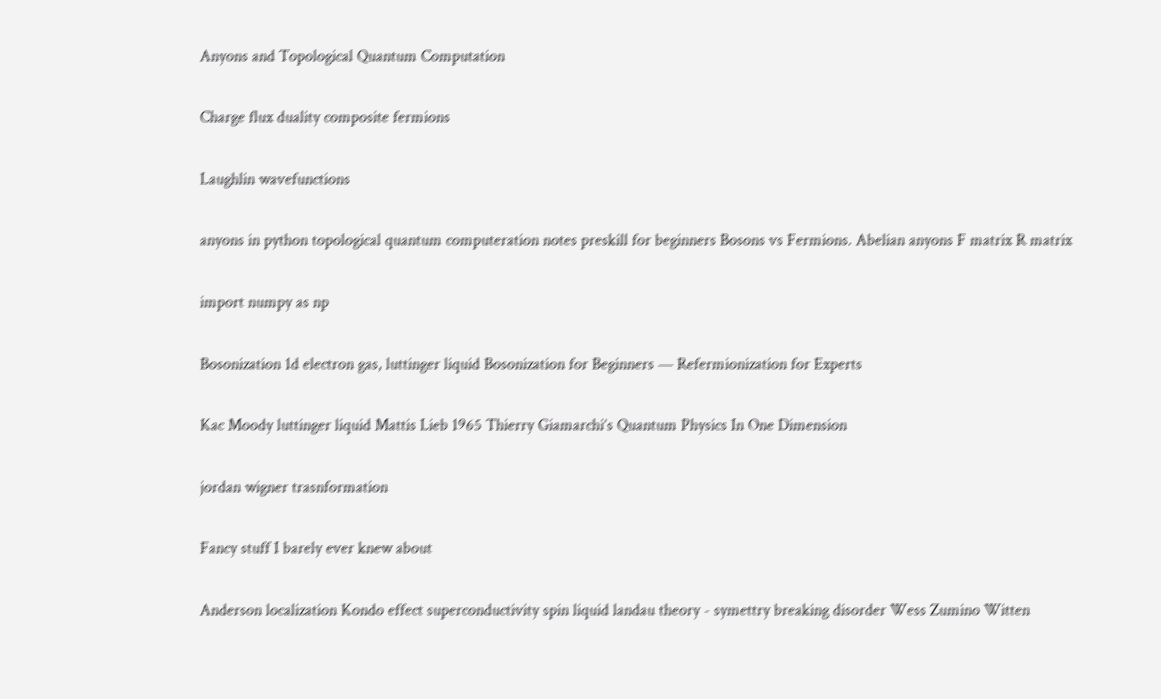Anyons and Topological Quantum Computation

Charge flux duality composite fermions

Laughlin wavefunctions

anyons in python topological quantum computeration notes preskill for beginners Bosons vs Fermions. Abelian anyons F matrix R matrix

import numpy as np

Bosonization 1d electron gas, luttinger liquid Bosonization for Beginners — Refermionization for Experts

Kac Moody luttinger liquid Mattis Lieb 1965 Thierry Giamarchi’s Quantum Physics In One Dimension

jordan wigner trasnformation

Fancy stuff I barely ever knew about

Anderson localization Kondo effect superconductivity spin liquid landau theory - symettry breaking disorder Wess Zumino Witten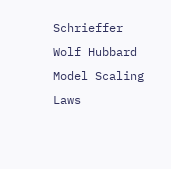Schrieffer Wolf Hubbard Model Scaling Laws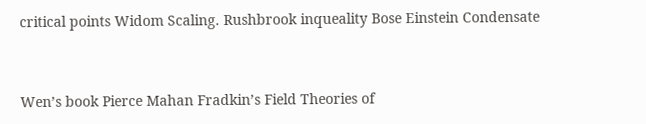critical points Widom Scaling. Rushbrook inqueality Bose Einstein Condensate


Wen’s book Pierce Mahan Fradkin’s Field Theories of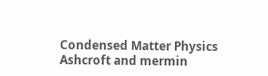Condensed Matter Physics Ashcroft and mermin